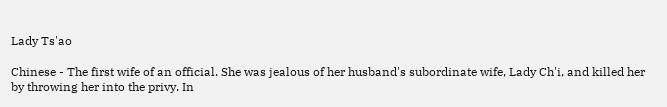Lady Ts'ao

Chinese - The first wife of an official. She was jealous of her husband's subordinate wife, Lady Ch'i, and killed her by throwing her into the privy. In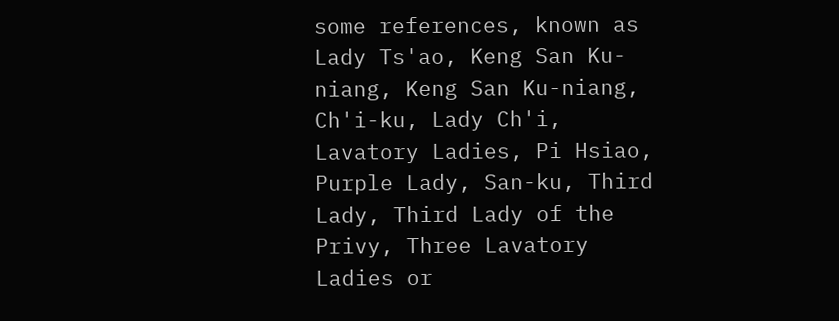some references, known as Lady Ts'ao, Keng San Ku-niang, Keng San Ku-niang, Ch'i-ku, Lady Ch'i, Lavatory Ladies, Pi Hsiao, Purple Lady, San-ku, Third Lady, Third Lady of the Privy, Three Lavatory Ladies or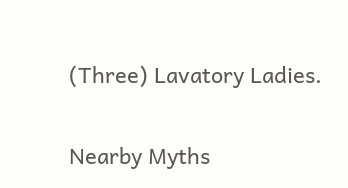(Three) Lavatory Ladies.

Nearby Myths